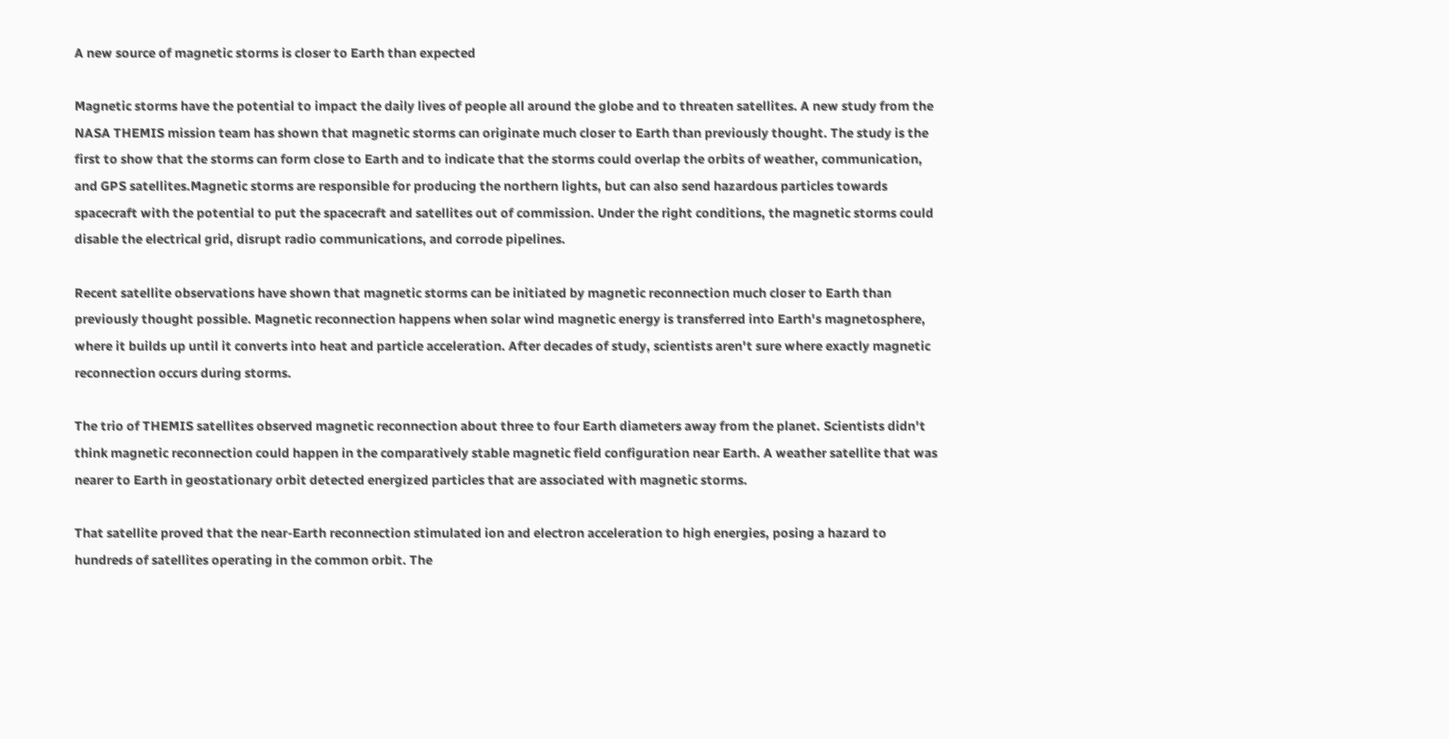A new source of magnetic storms is closer to Earth than expected

Magnetic storms have the potential to impact the daily lives of people all around the globe and to threaten satellites. A new study from the NASA THEMIS mission team has shown that magnetic storms can originate much closer to Earth than previously thought. The study is the first to show that the storms can form close to Earth and to indicate that the storms could overlap the orbits of weather, communication, and GPS satellites.Magnetic storms are responsible for producing the northern lights, but can also send hazardous particles towards spacecraft with the potential to put the spacecraft and satellites out of commission. Under the right conditions, the magnetic storms could disable the electrical grid, disrupt radio communications, and corrode pipelines.

Recent satellite observations have shown that magnetic storms can be initiated by magnetic reconnection much closer to Earth than previously thought possible. Magnetic reconnection happens when solar wind magnetic energy is transferred into Earth's magnetosphere, where it builds up until it converts into heat and particle acceleration. After decades of study, scientists aren't sure where exactly magnetic reconnection occurs during storms.

The trio of THEMIS satellites observed magnetic reconnection about three to four Earth diameters away from the planet. Scientists didn't think magnetic reconnection could happen in the comparatively stable magnetic field configuration near Earth. A weather satellite that was nearer to Earth in geostationary orbit detected energized particles that are associated with magnetic storms.

That satellite proved that the near-Earth reconnection stimulated ion and electron acceleration to high energies, posing a hazard to hundreds of satellites operating in the common orbit. The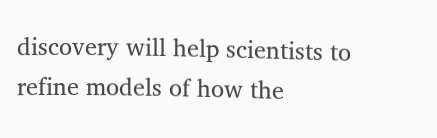discovery will help scientists to refine models of how the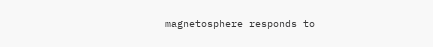magnetosphere responds to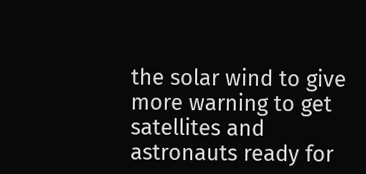the solar wind to give more warning to get satellites and astronauts ready for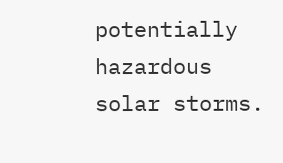potentially hazardous solar storms.